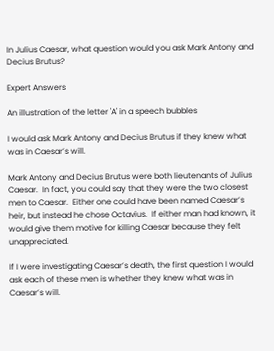In Julius Caesar, what question would you ask Mark Antony and Decius Brutus?

Expert Answers

An illustration of the letter 'A' in a speech bubbles

I would ask Mark Antony and Decius Brutus if they knew what was in Caesar’s will.

Mark Antony and Decius Brutus were both lieutenants of Julius Caesar.  In fact, you could say that they were the two closest men to Caesar.  Either one could have been named Caesar’s heir, but instead he chose Octavius.  If either man had known, it would give them motive for killing Caesar because they felt unappreciated.

If I were investigating Caesar’s death, the first question I would ask each of these men is whether they knew what was in Caesar’s will.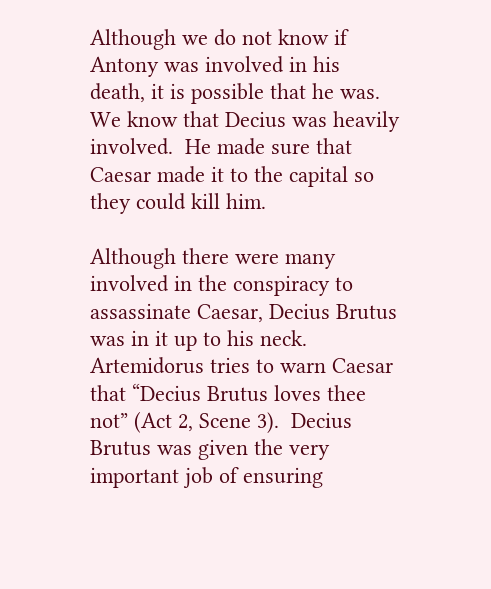Although we do not know if Antony was involved in his death, it is possible that he was.  We know that Decius was heavily involved.  He made sure that Caesar made it to the capital so they could kill him.

Although there were many involved in the conspiracy to assassinate Caesar, Decius Brutus was in it up to his neck.  Artemidorus tries to warn Caesar that “Decius Brutus loves thee not” (Act 2, Scene 3).  Decius Brutus was given the very important job of ensuring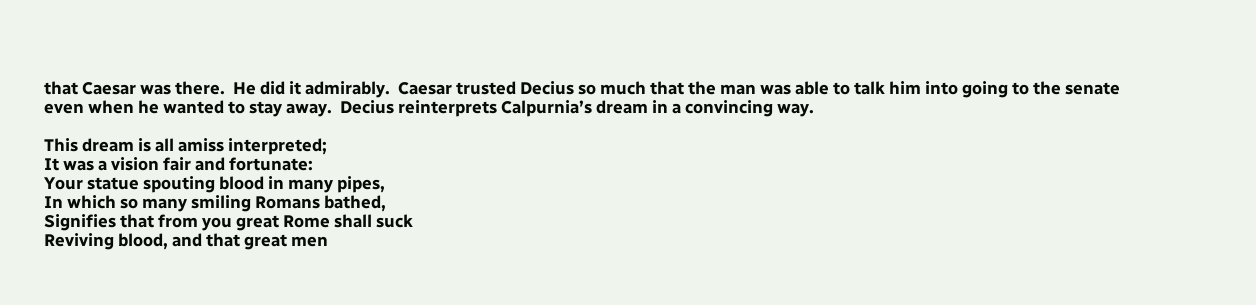that Caesar was there.  He did it admirably.  Caesar trusted Decius so much that the man was able to talk him into going to the senate even when he wanted to stay away.  Decius reinterprets Calpurnia’s dream in a convincing way.

This dream is all amiss interpreted;
It was a vision fair and fortunate:
Your statue spouting blood in many pipes,
In which so many smiling Romans bathed,
Signifies that from you great Rome shall suck
Reviving blood, and that great men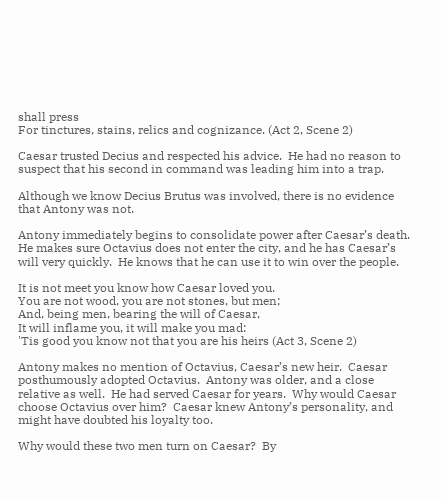shall press
For tinctures, stains, relics and cognizance. (Act 2, Scene 2)

Caesar trusted Decius and respected his advice.  He had no reason to suspect that his second in command was leading him into a trap.

Although we know Decius Brutus was involved, there is no evidence that Antony was not.

Antony immediately begins to consolidate power after Caesar’s death.  He makes sure Octavius does not enter the city, and he has Caesar’s will very quickly.  He knows that he can use it to win over the people.

It is not meet you know how Caesar loved you.
You are not wood, you are not stones, but men;
And, being men, bearing the will of Caesar,
It will inflame you, it will make you mad:
'Tis good you know not that you are his heirs (Act 3, Scene 2)

Antony makes no mention of Octavius, Caesar’s new heir.  Caesar posthumously adopted Octavius.  Antony was older, and a close relative as well.  He had served Caesar for years.  Why would Caesar choose Octavius over him?  Caesar knew Antony’s personality, and might have doubted his loyalty too.

Why would these two men turn on Caesar?  By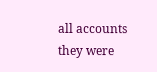all accounts they were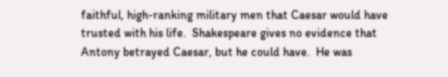faithful, high-ranking military men that Caesar would have trusted with his life.  Shakespeare gives no evidence that Antony betrayed Caesar, but he could have.  He was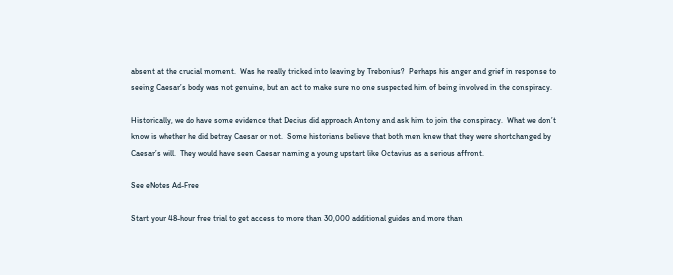absent at the crucial moment.  Was he really tricked into leaving by Trebonius?  Perhaps his anger and grief in response to seeing Caesar’s body was not genuine, but an act to make sure no one suspected him of being involved in the conspiracy.

Historically, we do have some evidence that Decius did approach Antony and ask him to join the conspiracy.  What we don’t know is whether he did betray Caesar or not.  Some historians believe that both men knew that they were shortchanged by Caesar’s will.  They would have seen Caesar naming a young upstart like Octavius as a serious affront.

See eNotes Ad-Free

Start your 48-hour free trial to get access to more than 30,000 additional guides and more than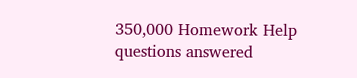350,000 Homework Help questions answered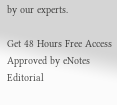by our experts.

Get 48 Hours Free Access
Approved by eNotes Editorial